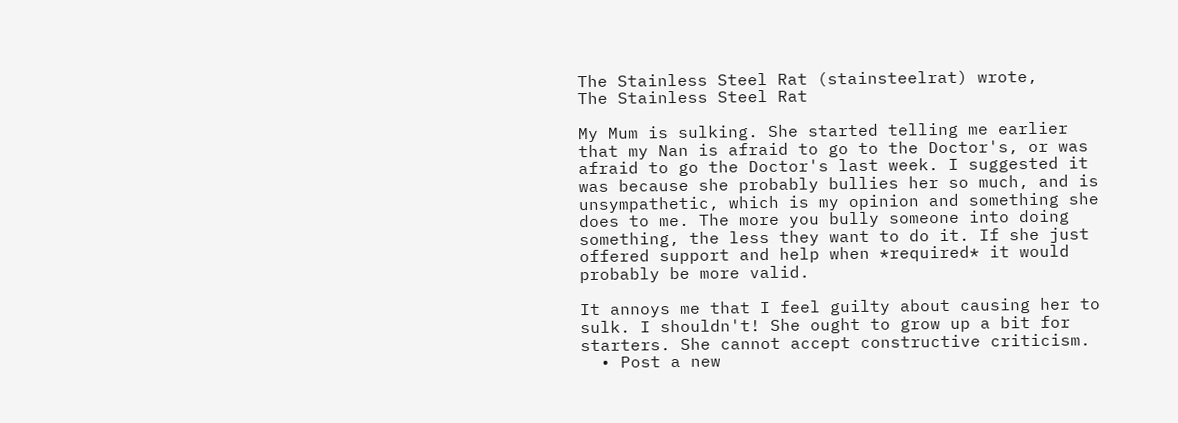The Stainless Steel Rat (stainsteelrat) wrote,
The Stainless Steel Rat

My Mum is sulking. She started telling me earlier that my Nan is afraid to go to the Doctor's, or was afraid to go the Doctor's last week. I suggested it was because she probably bullies her so much, and is unsympathetic, which is my opinion and something she does to me. The more you bully someone into doing something, the less they want to do it. If she just offered support and help when *required* it would probably be more valid.

It annoys me that I feel guilty about causing her to sulk. I shouldn't! She ought to grow up a bit for starters. She cannot accept constructive criticism.
  • Post a new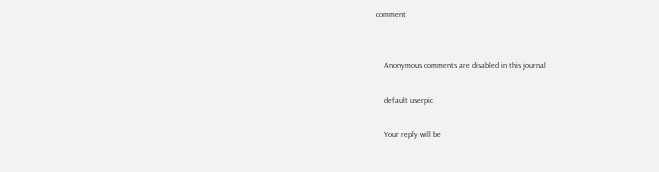comment


    Anonymous comments are disabled in this journal

    default userpic

    Your reply will be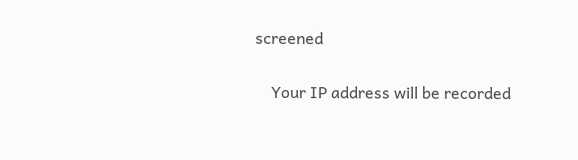screened

    Your IP address will be recorded